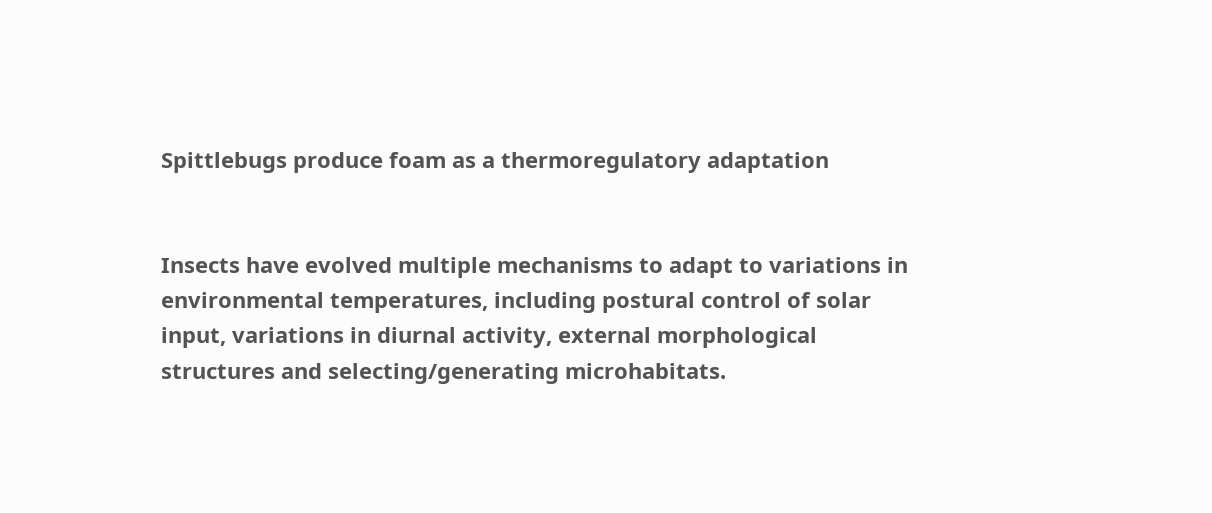Spittlebugs produce foam as a thermoregulatory adaptation


Insects have evolved multiple mechanisms to adapt to variations in environmental temperatures, including postural control of solar input, variations in diurnal activity, external morphological structures and selecting/generating microhabitats.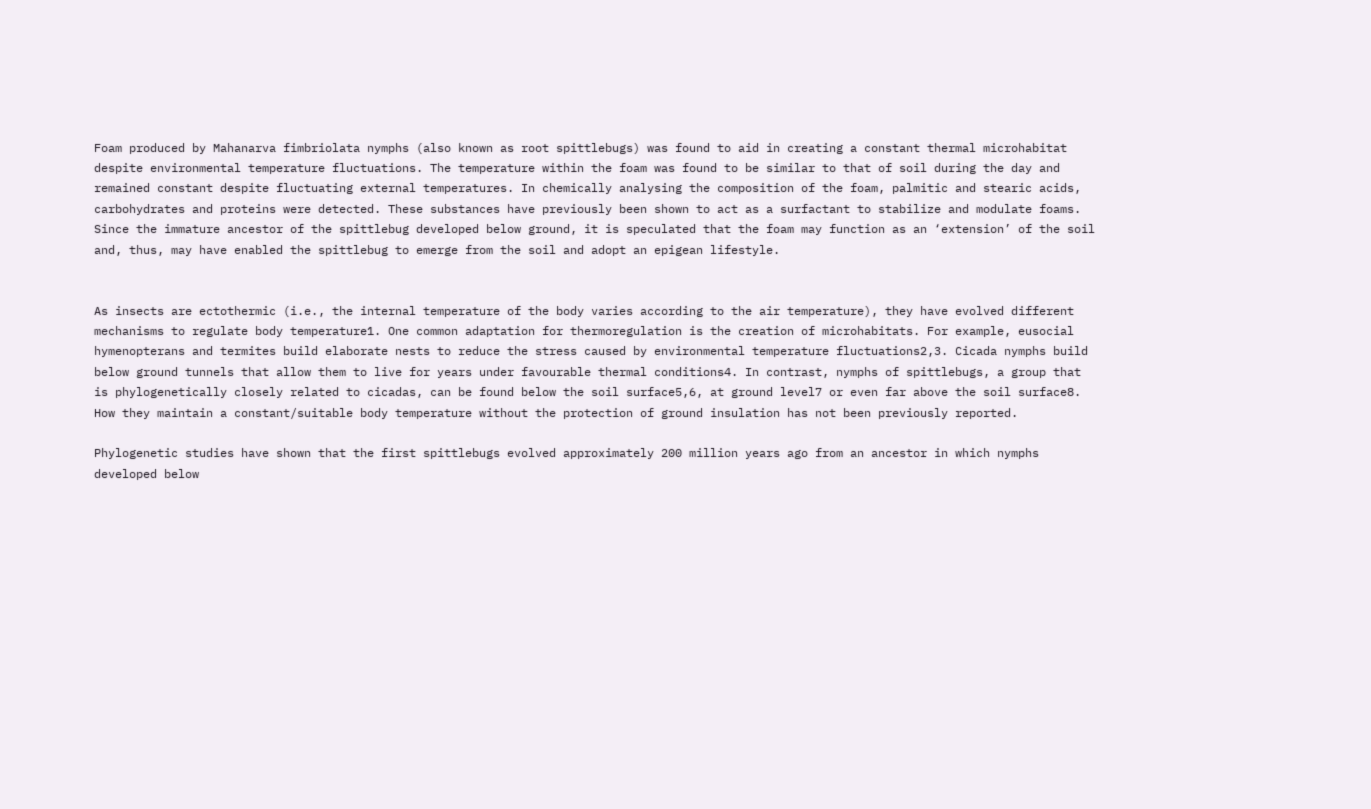Foam produced by Mahanarva fimbriolata nymphs (also known as root spittlebugs) was found to aid in creating a constant thermal microhabitat despite environmental temperature fluctuations. The temperature within the foam was found to be similar to that of soil during the day and remained constant despite fluctuating external temperatures. In chemically analysing the composition of the foam, palmitic and stearic acids, carbohydrates and proteins were detected. These substances have previously been shown to act as a surfactant to stabilize and modulate foams. Since the immature ancestor of the spittlebug developed below ground, it is speculated that the foam may function as an ‘extension’ of the soil and, thus, may have enabled the spittlebug to emerge from the soil and adopt an epigean lifestyle.


As insects are ectothermic (i.e., the internal temperature of the body varies according to the air temperature), they have evolved different mechanisms to regulate body temperature1. One common adaptation for thermoregulation is the creation of microhabitats. For example, eusocial hymenopterans and termites build elaborate nests to reduce the stress caused by environmental temperature fluctuations2,3. Cicada nymphs build below ground tunnels that allow them to live for years under favourable thermal conditions4. In contrast, nymphs of spittlebugs, a group that is phylogenetically closely related to cicadas, can be found below the soil surface5,6, at ground level7 or even far above the soil surface8. How they maintain a constant/suitable body temperature without the protection of ground insulation has not been previously reported.

Phylogenetic studies have shown that the first spittlebugs evolved approximately 200 million years ago from an ancestor in which nymphs developed below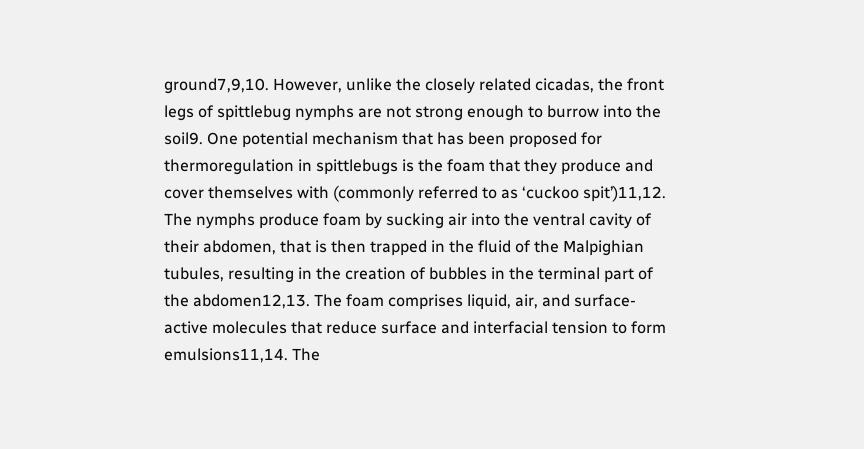ground7,9,10. However, unlike the closely related cicadas, the front legs of spittlebug nymphs are not strong enough to burrow into the soil9. One potential mechanism that has been proposed for thermoregulation in spittlebugs is the foam that they produce and cover themselves with (commonly referred to as ‘cuckoo spit’)11,12. The nymphs produce foam by sucking air into the ventral cavity of their abdomen, that is then trapped in the fluid of the Malpighian tubules, resulting in the creation of bubbles in the terminal part of the abdomen12,13. The foam comprises liquid, air, and surface-active molecules that reduce surface and interfacial tension to form emulsions11,14. The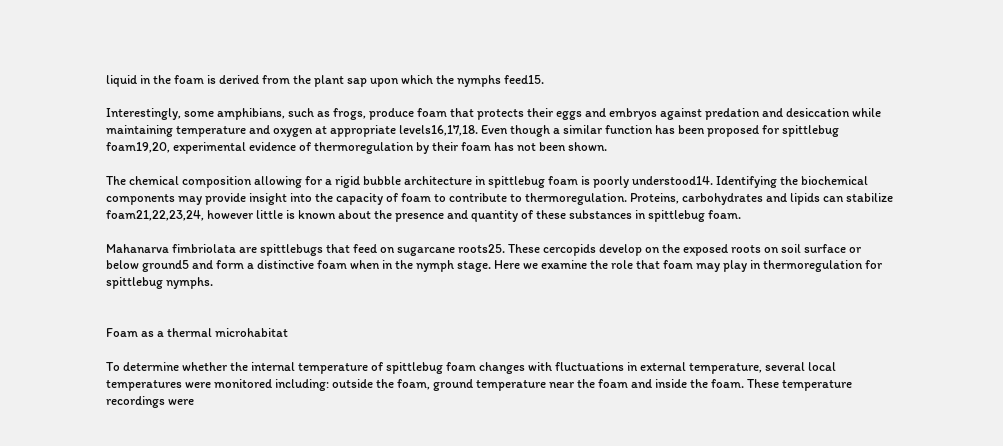liquid in the foam is derived from the plant sap upon which the nymphs feed15.

Interestingly, some amphibians, such as frogs, produce foam that protects their eggs and embryos against predation and desiccation while maintaining temperature and oxygen at appropriate levels16,17,18. Even though a similar function has been proposed for spittlebug foam19,20, experimental evidence of thermoregulation by their foam has not been shown.

The chemical composition allowing for a rigid bubble architecture in spittlebug foam is poorly understood14. Identifying the biochemical components may provide insight into the capacity of foam to contribute to thermoregulation. Proteins, carbohydrates and lipids can stabilize foam21,22,23,24, however little is known about the presence and quantity of these substances in spittlebug foam.

Mahanarva fimbriolata are spittlebugs that feed on sugarcane roots25. These cercopids develop on the exposed roots on soil surface or below ground5 and form a distinctive foam when in the nymph stage. Here we examine the role that foam may play in thermoregulation for spittlebug nymphs.


Foam as a thermal microhabitat

To determine whether the internal temperature of spittlebug foam changes with fluctuations in external temperature, several local temperatures were monitored including: outside the foam, ground temperature near the foam and inside the foam. These temperature recordings were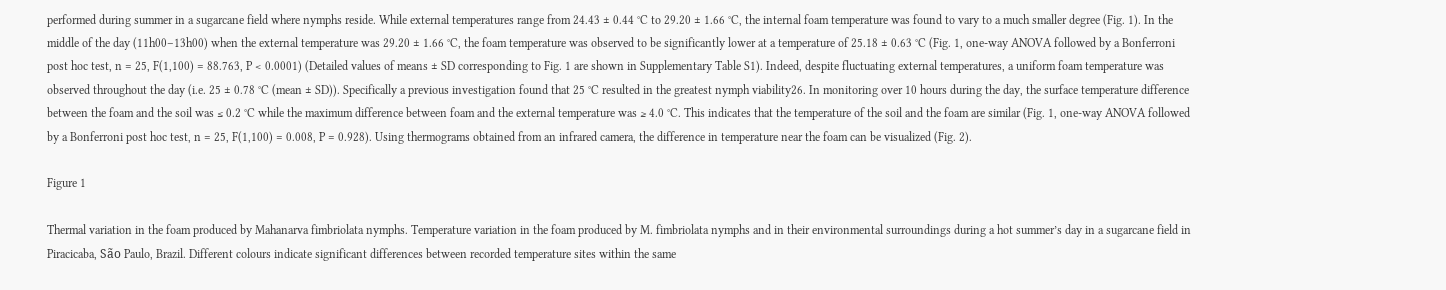performed during summer in a sugarcane field where nymphs reside. While external temperatures range from 24.43 ± 0.44 °C to 29.20 ± 1.66 °C, the internal foam temperature was found to vary to a much smaller degree (Fig. 1). In the middle of the day (11h00–13h00) when the external temperature was 29.20 ± 1.66 °C, the foam temperature was observed to be significantly lower at a temperature of 25.18 ± 0.63 °C (Fig. 1, one-way ANOVA followed by a Bonferroni post hoc test, n = 25, F(1,100) = 88.763, P < 0.0001) (Detailed values of means ± SD corresponding to Fig. 1 are shown in Supplementary Table S1). Indeed, despite fluctuating external temperatures, a uniform foam temperature was observed throughout the day (i.e. 25 ± 0.78 °C (mean ± SD)). Specifically a previous investigation found that 25 °C resulted in the greatest nymph viability26. In monitoring over 10 hours during the day, the surface temperature difference between the foam and the soil was ≤ 0.2 °C while the maximum difference between foam and the external temperature was ≥ 4.0 °C. This indicates that the temperature of the soil and the foam are similar (Fig. 1, one-way ANOVA followed by a Bonferroni post hoc test, n = 25, F(1,100) = 0.008, P = 0.928). Using thermograms obtained from an infrared camera, the difference in temperature near the foam can be visualized (Fig. 2).

Figure 1

Thermal variation in the foam produced by Mahanarva fimbriolata nymphs. Temperature variation in the foam produced by M. fimbriolata nymphs and in their environmental surroundings during a hot summer’s day in a sugarcane field in Piracicaba, São Paulo, Brazil. Different colours indicate significant differences between recorded temperature sites within the same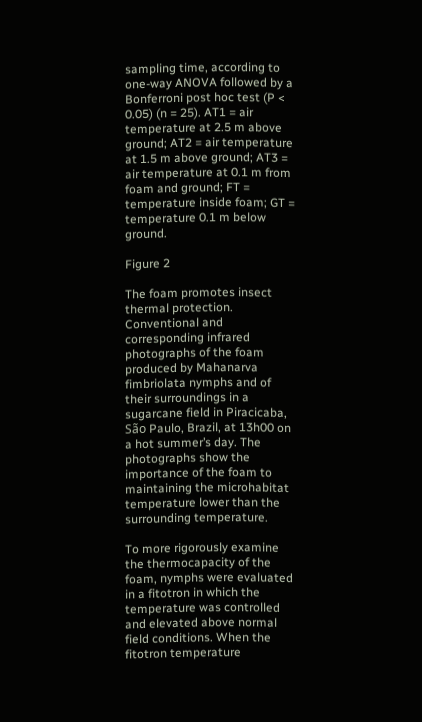sampling time, according to one-way ANOVA followed by a Bonferroni post hoc test (P < 0.05) (n = 25). AT1 = air temperature at 2.5 m above ground; AT2 = air temperature at 1.5 m above ground; AT3 = air temperature at 0.1 m from foam and ground; FT = temperature inside foam; GT = temperature 0.1 m below ground.

Figure 2

The foam promotes insect thermal protection. Conventional and corresponding infrared photographs of the foam produced by Mahanarva fimbriolata nymphs and of their surroundings in a sugarcane field in Piracicaba, São Paulo, Brazil, at 13h00 on a hot summer’s day. The photographs show the importance of the foam to maintaining the microhabitat temperature lower than the surrounding temperature.

To more rigorously examine the thermocapacity of the foam, nymphs were evaluated in a fitotron in which the temperature was controlled and elevated above normal field conditions. When the fitotron temperature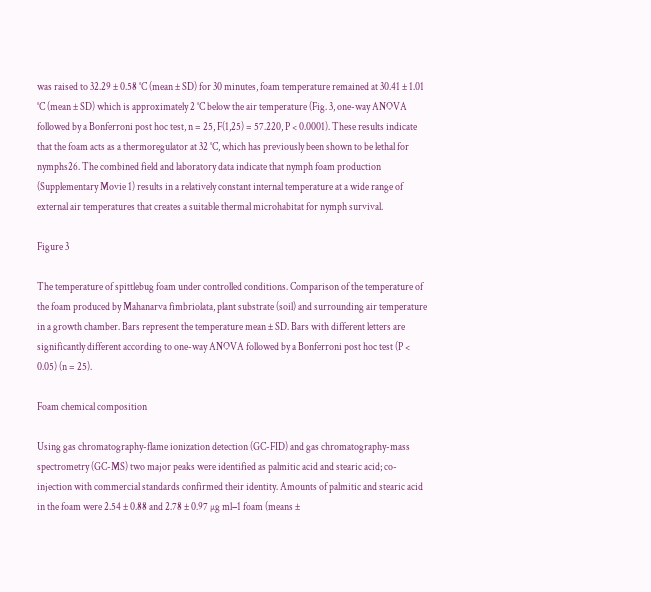was raised to 32.29 ± 0.58 °C (mean ± SD) for 30 minutes, foam temperature remained at 30.41 ± 1.01 °C (mean ± SD) which is approximately 2 °C below the air temperature (Fig. 3, one-way ANOVA followed by a Bonferroni post hoc test, n = 25, F(1,25) = 57.220, P < 0.0001). These results indicate that the foam acts as a thermoregulator at 32 °C, which has previously been shown to be lethal for nymphs26. The combined field and laboratory data indicate that nymph foam production (Supplementary Movie 1) results in a relatively constant internal temperature at a wide range of external air temperatures that creates a suitable thermal microhabitat for nymph survival.

Figure 3

The temperature of spittlebug foam under controlled conditions. Comparison of the temperature of the foam produced by Mahanarva fimbriolata, plant substrate (soil) and surrounding air temperature in a growth chamber. Bars represent the temperature mean ± SD. Bars with different letters are significantly different according to one-way ANOVA followed by a Bonferroni post hoc test (P < 0.05) (n = 25).

Foam chemical composition

Using gas chromatography-flame ionization detection (GC-FID) and gas chromatography-mass spectrometry (GC-MS) two major peaks were identified as palmitic acid and stearic acid; co-injection with commercial standards confirmed their identity. Amounts of palmitic and stearic acid in the foam were 2.54 ± 0.88 and 2.78 ± 0.97 µg ml−1 foam (means ±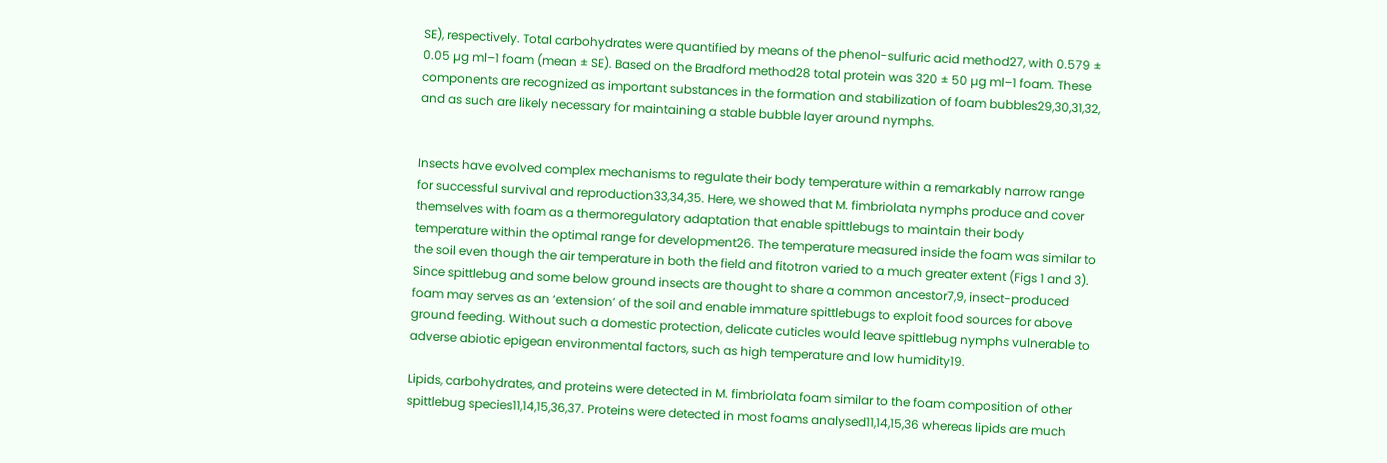SE), respectively. Total carbohydrates were quantified by means of the phenol-sulfuric acid method27, with 0.579 ± 0.05 µg ml–1 foam (mean ± SE). Based on the Bradford method28 total protein was 320 ± 50 µg ml–1 foam. These components are recognized as important substances in the formation and stabilization of foam bubbles29,30,31,32, and as such are likely necessary for maintaining a stable bubble layer around nymphs.


Insects have evolved complex mechanisms to regulate their body temperature within a remarkably narrow range for successful survival and reproduction33,34,35. Here, we showed that M. fimbriolata nymphs produce and cover themselves with foam as a thermoregulatory adaptation that enable spittlebugs to maintain their body temperature within the optimal range for development26. The temperature measured inside the foam was similar to the soil even though the air temperature in both the field and fitotron varied to a much greater extent (Figs 1 and 3). Since spittlebug and some below ground insects are thought to share a common ancestor7,9, insect-produced foam may serves as an ‘extension’ of the soil and enable immature spittlebugs to exploit food sources for above ground feeding. Without such a domestic protection, delicate cuticles would leave spittlebug nymphs vulnerable to adverse abiotic epigean environmental factors, such as high temperature and low humidity19.

Lipids, carbohydrates, and proteins were detected in M. fimbriolata foam similar to the foam composition of other spittlebug species11,14,15,36,37. Proteins were detected in most foams analysed11,14,15,36 whereas lipids are much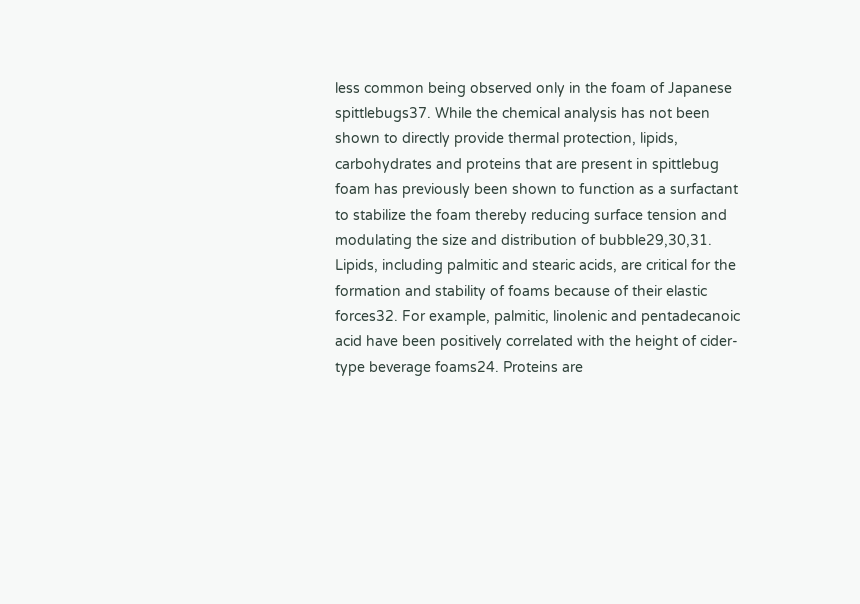less common being observed only in the foam of Japanese spittlebugs37. While the chemical analysis has not been shown to directly provide thermal protection, lipids, carbohydrates and proteins that are present in spittlebug foam has previously been shown to function as a surfactant to stabilize the foam thereby reducing surface tension and modulating the size and distribution of bubble29,30,31. Lipids, including palmitic and stearic acids, are critical for the formation and stability of foams because of their elastic forces32. For example, palmitic, linolenic and pentadecanoic acid have been positively correlated with the height of cider-type beverage foams24. Proteins are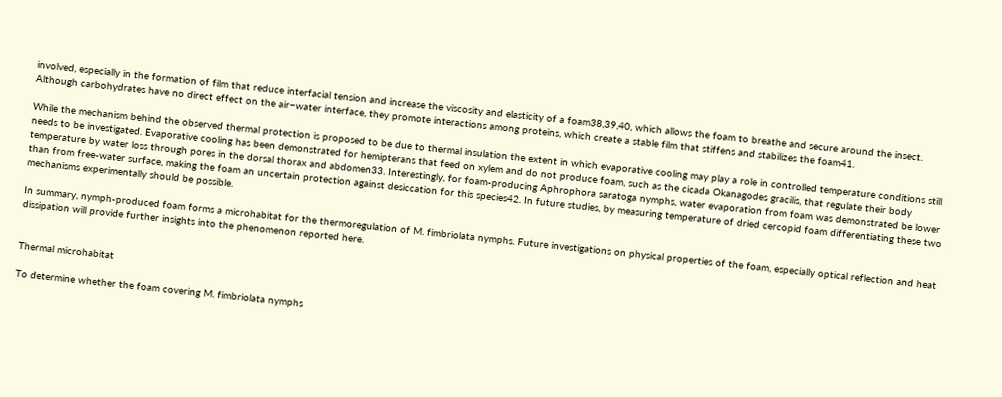involved, especially in the formation of film that reduce interfacial tension and increase the viscosity and elasticity of a foam38,39,40, which allows the foam to breathe and secure around the insect. Although carbohydrates have no direct effect on the air−water interface, they promote interactions among proteins, which create a stable film that stiffens and stabilizes the foam41.

While the mechanism behind the observed thermal protection is proposed to be due to thermal insulation the extent in which evaporative cooling may play a role in controlled temperature conditions still needs to be investigated. Evaporative cooling has been demonstrated for hemipterans that feed on xylem and do not produce foam, such as the cicada Okanagodes gracilis, that regulate their body temperature by water loss through pores in the dorsal thorax and abdomen33. Interestingly, for foam-producing Aphrophora saratoga nymphs, water evaporation from foam was demonstrated be lower than from free-water surface, making the foam an uncertain protection against desiccation for this species42. In future studies, by measuring temperature of dried cercopid foam differentiating these two mechanisms experimentally should be possible.

In summary, nymph-produced foam forms a microhabitat for the thermoregulation of M. fimbriolata nymphs. Future investigations on physical properties of the foam, especially optical reflection and heat dissipation will provide further insights into the phenomenon reported here.


Thermal microhabitat

To determine whether the foam covering M. fimbriolata nymphs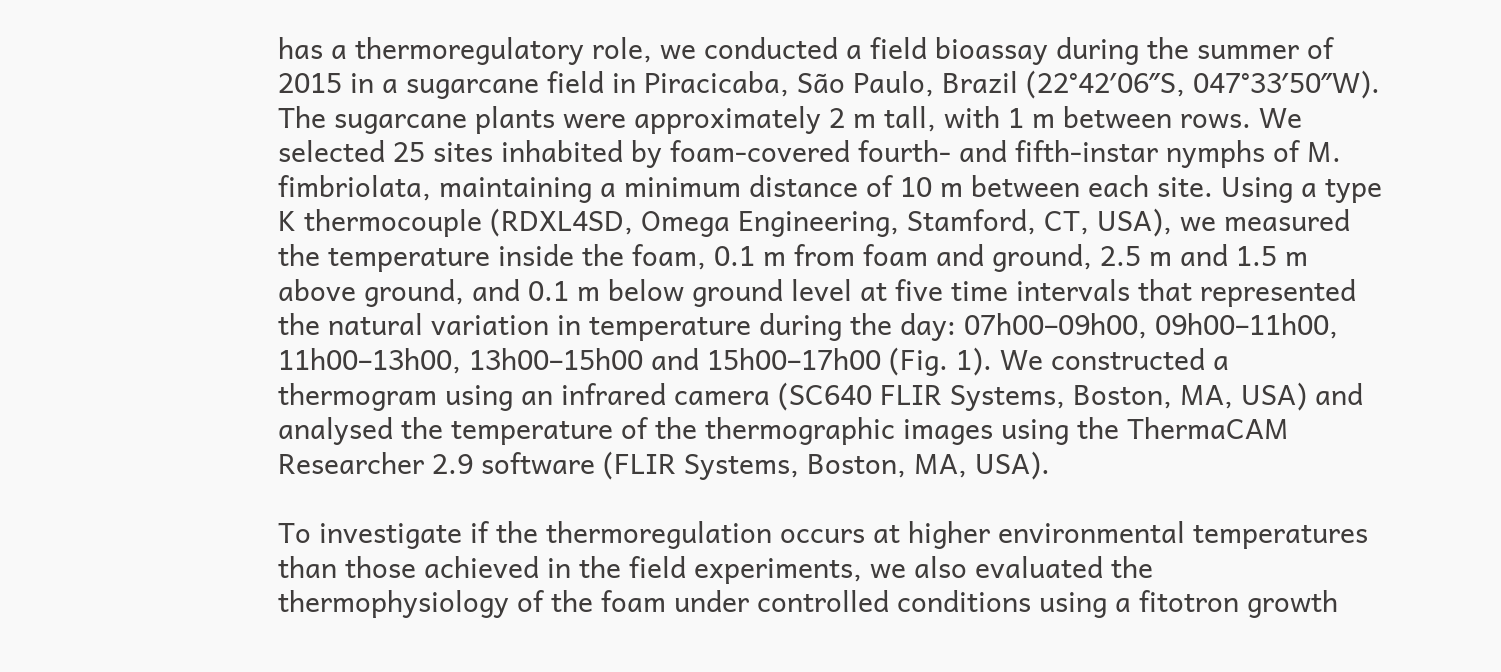has a thermoregulatory role, we conducted a field bioassay during the summer of 2015 in a sugarcane field in Piracicaba, São Paulo, Brazil (22°42′06″S, 047°33′50″W). The sugarcane plants were approximately 2 m tall, with 1 m between rows. We selected 25 sites inhabited by foam-covered fourth- and fifth-instar nymphs of M. fimbriolata, maintaining a minimum distance of 10 m between each site. Using a type K thermocouple (RDXL4SD, Omega Engineering, Stamford, CT, USA), we measured the temperature inside the foam, 0.1 m from foam and ground, 2.5 m and 1.5 m above ground, and 0.1 m below ground level at five time intervals that represented the natural variation in temperature during the day: 07h00–09h00, 09h00–11h00, 11h00–13h00, 13h00–15h00 and 15h00–17h00 (Fig. 1). We constructed a thermogram using an infrared camera (SC640 FLIR Systems, Boston, MA, USA) and analysed the temperature of the thermographic images using the ThermaCAM Researcher 2.9 software (FLIR Systems, Boston, MA, USA).

To investigate if the thermoregulation occurs at higher environmental temperatures than those achieved in the field experiments, we also evaluated the thermophysiology of the foam under controlled conditions using a fitotron growth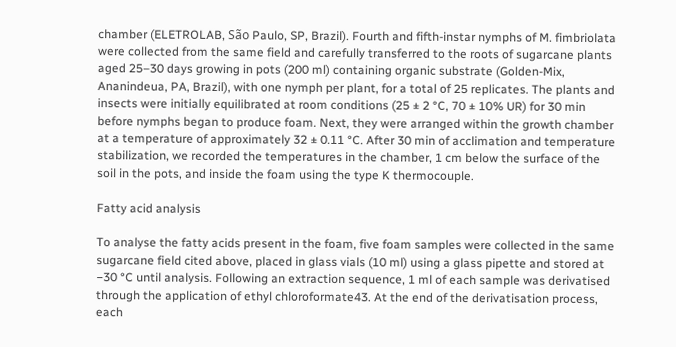chamber (ELETROLAB, São Paulo, SP, Brazil). Fourth and fifth-instar nymphs of M. fimbriolata were collected from the same field and carefully transferred to the roots of sugarcane plants aged 25–30 days growing in pots (200 ml) containing organic substrate (Golden-Mix, Ananindeua, PA, Brazil), with one nymph per plant, for a total of 25 replicates. The plants and insects were initially equilibrated at room conditions (25 ± 2 °C, 70 ± 10% UR) for 30 min before nymphs began to produce foam. Next, they were arranged within the growth chamber at a temperature of approximately 32 ± 0.11 °C. After 30 min of acclimation and temperature stabilization, we recorded the temperatures in the chamber, 1 cm below the surface of the soil in the pots, and inside the foam using the type K thermocouple.

Fatty acid analysis

To analyse the fatty acids present in the foam, five foam samples were collected in the same sugarcane field cited above, placed in glass vials (10 ml) using a glass pipette and stored at −30 °C until analysis. Following an extraction sequence, 1 ml of each sample was derivatised through the application of ethyl chloroformate43. At the end of the derivatisation process, each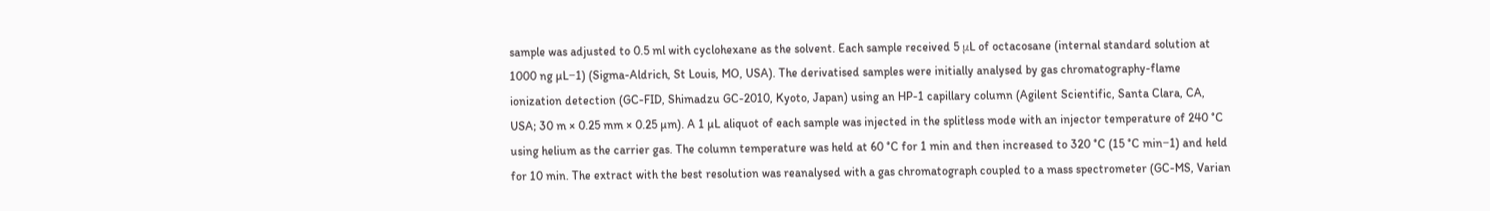sample was adjusted to 0.5 ml with cyclohexane as the solvent. Each sample received 5 μL of octacosane (internal standard solution at 1000 ng µL−1) (Sigma-Aldrich, St Louis, MO, USA). The derivatised samples were initially analysed by gas chromatography-flame ionization detection (GC-FID, Shimadzu GC-2010, Kyoto, Japan) using an HP-1 capillary column (Agilent Scientific, Santa Clara, CA, USA; 30 m × 0.25 mm × 0.25 µm). A 1 µL aliquot of each sample was injected in the splitless mode with an injector temperature of 240 °C using helium as the carrier gas. The column temperature was held at 60 °C for 1 min and then increased to 320 °C (15 °C min−1) and held for 10 min. The extract with the best resolution was reanalysed with a gas chromatograph coupled to a mass spectrometer (GC-MS, Varian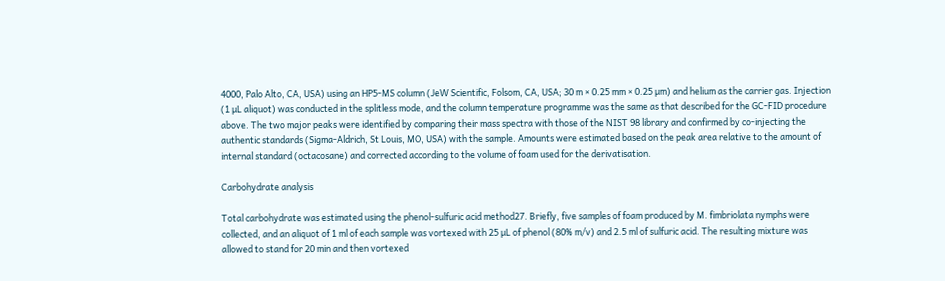4000, Palo Alto, CA, USA) using an HP5-MS column (JeW Scientific, Folsom, CA, USA; 30 m × 0.25 mm × 0.25 µm) and helium as the carrier gas. Injection (1 µL aliquot) was conducted in the splitless mode, and the column temperature programme was the same as that described for the GC-FID procedure above. The two major peaks were identified by comparing their mass spectra with those of the NIST 98 library and confirmed by co-injecting the authentic standards (Sigma-Aldrich, St Louis, MO, USA) with the sample. Amounts were estimated based on the peak area relative to the amount of internal standard (octacosane) and corrected according to the volume of foam used for the derivatisation.

Carbohydrate analysis

Total carbohydrate was estimated using the phenol-sulfuric acid method27. Briefly, five samples of foam produced by M. fimbriolata nymphs were collected, and an aliquot of 1 ml of each sample was vortexed with 25 µL of phenol (80% m/v) and 2.5 ml of sulfuric acid. The resulting mixture was allowed to stand for 20 min and then vortexed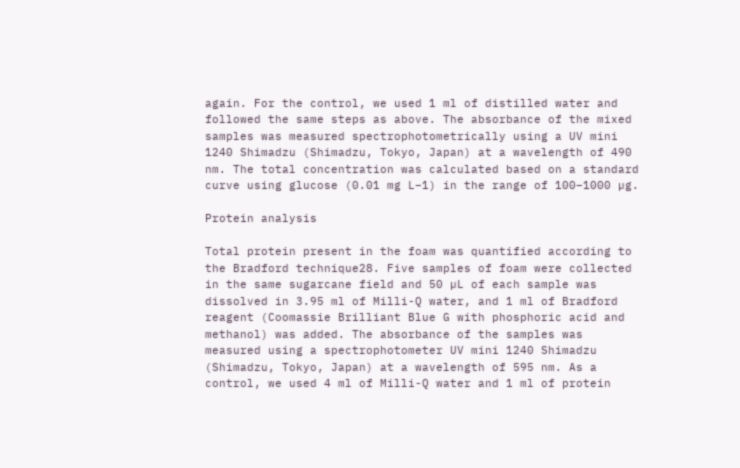again. For the control, we used 1 ml of distilled water and followed the same steps as above. The absorbance of the mixed samples was measured spectrophotometrically using a UV mini 1240 Shimadzu (Shimadzu, Tokyo, Japan) at a wavelength of 490 nm. The total concentration was calculated based on a standard curve using glucose (0.01 mg L−1) in the range of 100–1000 µg.

Protein analysis

Total protein present in the foam was quantified according to the Bradford technique28. Five samples of foam were collected in the same sugarcane field and 50 µL of each sample was dissolved in 3.95 ml of Milli-Q water, and 1 ml of Bradford reagent (Coomassie Brilliant Blue G with phosphoric acid and methanol) was added. The absorbance of the samples was measured using a spectrophotometer UV mini 1240 Shimadzu (Shimadzu, Tokyo, Japan) at a wavelength of 595 nm. As a control, we used 4 ml of Milli-Q water and 1 ml of protein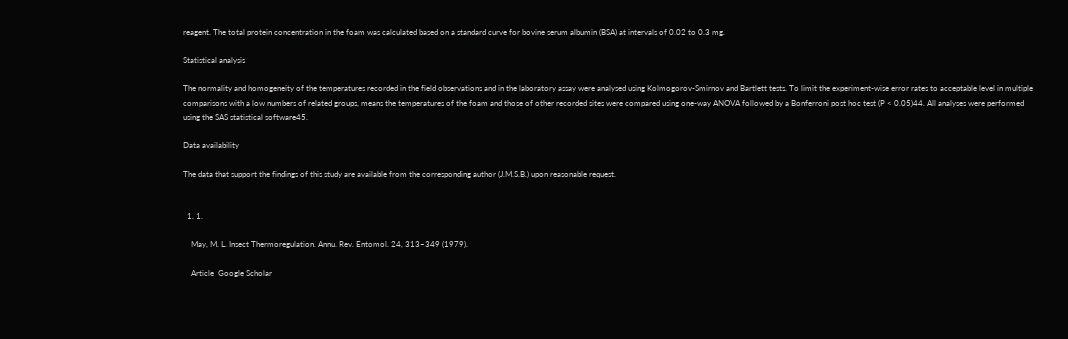reagent. The total protein concentration in the foam was calculated based on a standard curve for bovine serum albumin (BSA) at intervals of 0.02 to 0.3 mg.

Statistical analysis

The normality and homogeneity of the temperatures recorded in the field observations and in the laboratory assay were analysed using Kolmogorov-Smirnov and Bartlett tests. To limit the experiment-wise error rates to acceptable level in multiple comparisons with a low numbers of related groups, means the temperatures of the foam and those of other recorded sites were compared using one-way ANOVA followed by a Bonferroni post hoc test (P < 0.05)44. All analyses were performed using the SAS statistical software45.

Data availability

The data that support the findings of this study are available from the corresponding author (J.M.S.B.) upon reasonable request.


  1. 1.

    May, M. L. Insect Thermoregulation. Annu. Rev. Entomol. 24, 313–349 (1979).

    Article  Google Scholar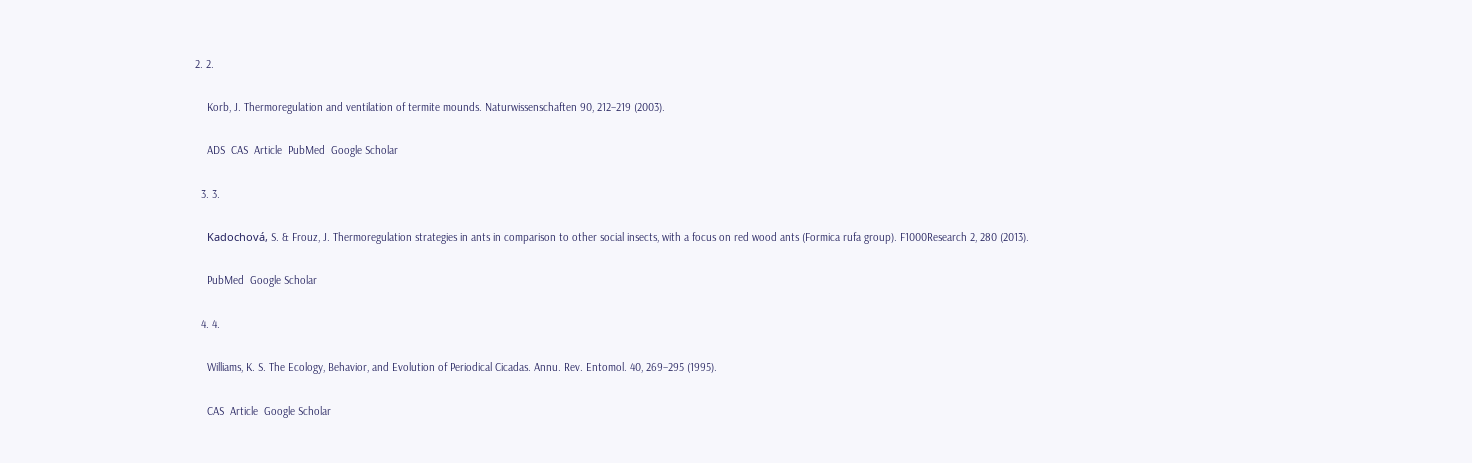2. 2.

    Korb, J. Thermoregulation and ventilation of termite mounds. Naturwissenschaften 90, 212–219 (2003).

    ADS  CAS  Article  PubMed  Google Scholar

  3. 3.

    Kadochová, S. & Frouz, J. Thermoregulation strategies in ants in comparison to other social insects, with a focus on red wood ants (Formica rufa group). F1000Research 2, 280 (2013).

    PubMed  Google Scholar

  4. 4.

    Williams, K. S. The Ecology, Behavior, and Evolution of Periodical Cicadas. Annu. Rev. Entomol. 40, 269–295 (1995).

    CAS  Article  Google Scholar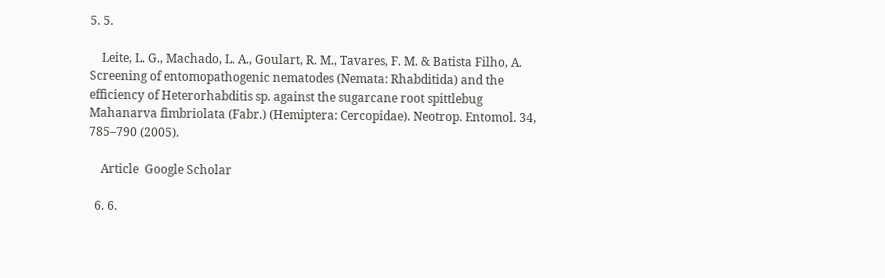5. 5.

    Leite, L. G., Machado, L. A., Goulart, R. M., Tavares, F. M. & Batista Filho, A. Screening of entomopathogenic nematodes (Nemata: Rhabditida) and the efficiency of Heterorhabditis sp. against the sugarcane root spittlebug Mahanarva fimbriolata (Fabr.) (Hemiptera: Cercopidae). Neotrop. Entomol. 34, 785–790 (2005).

    Article  Google Scholar

  6. 6.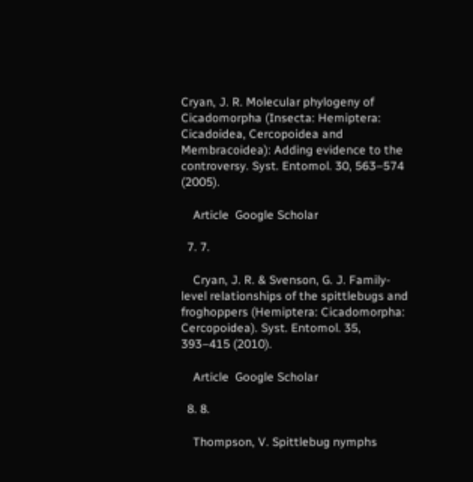Cryan, J. R. Molecular phylogeny of Cicadomorpha (Insecta: Hemiptera: Cicadoidea, Cercopoidea and Membracoidea): Adding evidence to the controversy. Syst. Entomol. 30, 563–574 (2005).

    Article  Google Scholar

  7. 7.

    Cryan, J. R. & Svenson, G. J. Family-level relationships of the spittlebugs and froghoppers (Hemiptera: Cicadomorpha: Cercopoidea). Syst. Entomol. 35, 393–415 (2010).

    Article  Google Scholar

  8. 8.

    Thompson, V. Spittlebug nymphs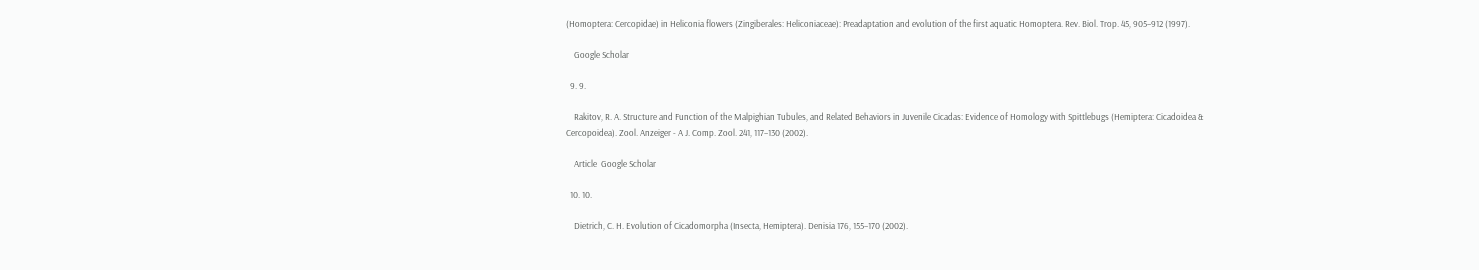(Homoptera: Cercopidae) in Heliconia flowers (Zingiberales: Heliconiaceae): Preadaptation and evolution of the first aquatic Homoptera. Rev. Biol. Trop. 45, 905–912 (1997).

    Google Scholar

  9. 9.

    Rakitov, R. A. Structure and Function of the Malpighian Tubules, and Related Behaviors in Juvenile Cicadas: Evidence of Homology with Spittlebugs (Hemiptera: Cicadoidea & Cercopoidea). Zool. Anzeiger - A J. Comp. Zool. 241, 117–130 (2002).

    Article  Google Scholar

  10. 10.

    Dietrich, C. H. Evolution of Cicadomorpha (Insecta, Hemiptera). Denisia 176, 155–170 (2002).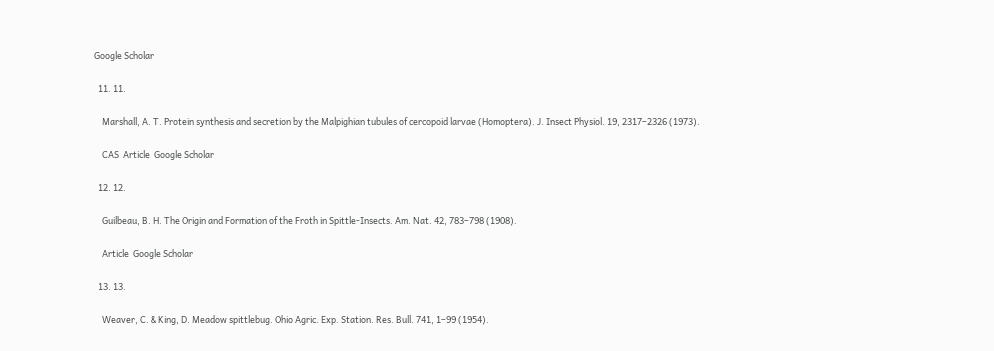Google Scholar

  11. 11.

    Marshall, A. T. Protein synthesis and secretion by the Malpighian tubules of cercopoid larvae (Homoptera). J. Insect Physiol. 19, 2317–2326 (1973).

    CAS  Article  Google Scholar

  12. 12.

    Guilbeau, B. H. The Origin and Formation of the Froth in Spittle-Insects. Am. Nat. 42, 783–798 (1908).

    Article  Google Scholar

  13. 13.

    Weaver, C. & King, D. Meadow spittlebug. Ohio Agric. Exp. Station. Res. Bull. 741, 1–99 (1954).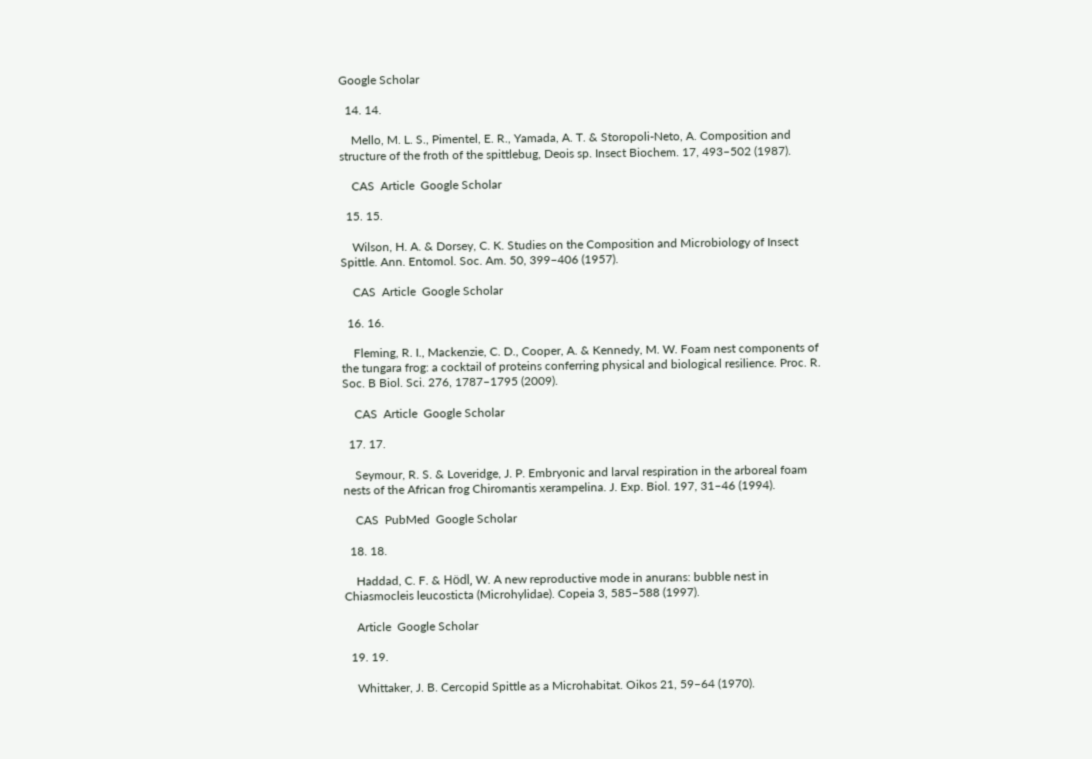Google Scholar

  14. 14.

    Mello, M. L. S., Pimentel, E. R., Yamada, A. T. & Storopoli-Neto, A. Composition and structure of the froth of the spittlebug, Deois sp. Insect Biochem. 17, 493–502 (1987).

    CAS  Article  Google Scholar

  15. 15.

    Wilson, H. A. & Dorsey, C. K. Studies on the Composition and Microbiology of Insect Spittle. Ann. Entomol. Soc. Am. 50, 399–406 (1957).

    CAS  Article  Google Scholar

  16. 16.

    Fleming, R. I., Mackenzie, C. D., Cooper, A. & Kennedy, M. W. Foam nest components of the tungara frog: a cocktail of proteins conferring physical and biological resilience. Proc. R. Soc. B Biol. Sci. 276, 1787–1795 (2009).

    CAS  Article  Google Scholar

  17. 17.

    Seymour, R. S. & Loveridge, J. P. Embryonic and larval respiration in the arboreal foam nests of the African frog Chiromantis xerampelina. J. Exp. Biol. 197, 31–46 (1994).

    CAS  PubMed  Google Scholar

  18. 18.

    Haddad, C. F. & Hödl, W. A new reproductive mode in anurans: bubble nest in Chiasmocleis leucosticta (Microhylidae). Copeia 3, 585–588 (1997).

    Article  Google Scholar

  19. 19.

    Whittaker, J. B. Cercopid Spittle as a Microhabitat. Oikos 21, 59–64 (1970).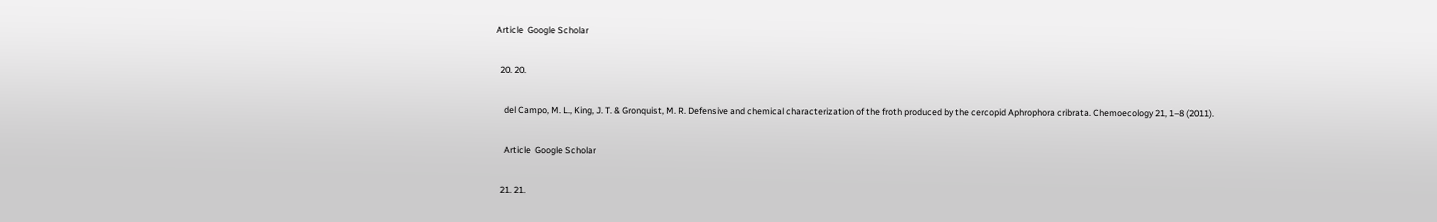Article  Google Scholar

  20. 20.

    del Campo, M. L., King, J. T. & Gronquist, M. R. Defensive and chemical characterization of the froth produced by the cercopid Aphrophora cribrata. Chemoecology 21, 1–8 (2011).

    Article  Google Scholar

  21. 21.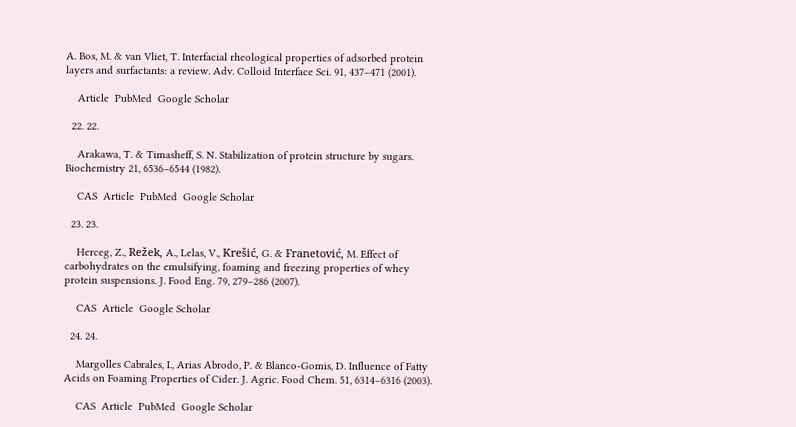A. Bos, M. & van Vliet, T. Interfacial rheological properties of adsorbed protein layers and surfactants: a review. Adv. Colloid Interface Sci. 91, 437–471 (2001).

    Article  PubMed  Google Scholar

  22. 22.

    Arakawa, T. & Timasheff, S. N. Stabilization of protein structure by sugars. Biochemistry 21, 6536–6544 (1982).

    CAS  Article  PubMed  Google Scholar

  23. 23.

    Herceg, Z., Režek, A., Lelas, V., Krešić, G. & Franetović, M. Effect of carbohydrates on the emulsifying, foaming and freezing properties of whey protein suspensions. J. Food Eng. 79, 279–286 (2007).

    CAS  Article  Google Scholar

  24. 24.

    Margolles Cabrales, I., Arias Abrodo, P. & Blanco-Gomis, D. Influence of Fatty Acids on Foaming Properties of Cider. J. Agric. Food Chem. 51, 6314–6316 (2003).

    CAS  Article  PubMed  Google Scholar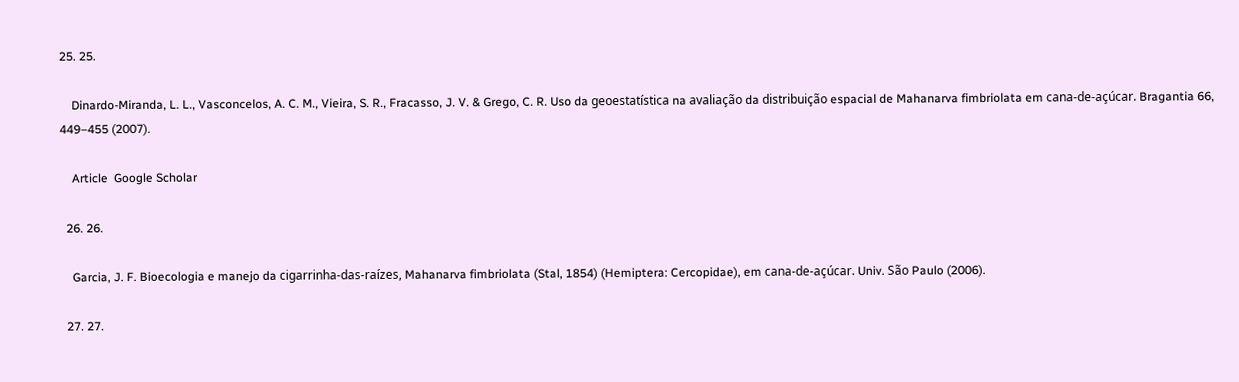25. 25.

    Dinardo-Miranda, L. L., Vasconcelos, A. C. M., Vieira, S. R., Fracasso, J. V. & Grego, C. R. Uso da geoestatística na avaliação da distribuição espacial de Mahanarva fimbriolata em cana-de-açúcar. Bragantia 66, 449–455 (2007).

    Article  Google Scholar

  26. 26.

    Garcia, J. F. Bioecologia e manejo da cigarrinha-das-raízes, Mahanarva fimbriolata (Stal, 1854) (Hemiptera: Cercopidae), em cana-de-açúcar. Univ. São Paulo (2006).

  27. 27.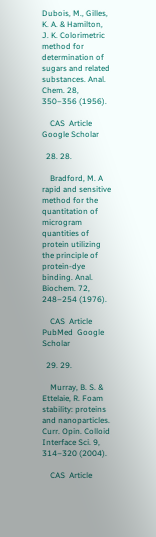Dubois, M., Gilles, K. A. & Hamilton, J. K. Colorimetric method for determination of sugars and related substances. Anal. Chem. 28, 350–356 (1956).

    CAS  Article  Google Scholar

  28. 28.

    Bradford, M. A rapid and sensitive method for the quantitation of microgram quantities of protein utilizing the principle of protein-dye binding. Anal. Biochem. 72, 248–254 (1976).

    CAS  Article  PubMed  Google Scholar

  29. 29.

    Murray, B. S. & Ettelaie, R. Foam stability: proteins and nanoparticles. Curr. Opin. Colloid Interface Sci. 9, 314–320 (2004).

    CAS  Article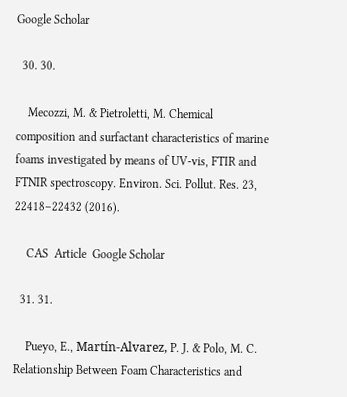Google Scholar

  30. 30.

    Mecozzi, M. & Pietroletti, M. Chemical composition and surfactant characteristics of marine foams investigated by means of UV-vis, FTIR and FTNIR spectroscopy. Environ. Sci. Pollut. Res. 23, 22418–22432 (2016).

    CAS  Article  Google Scholar

  31. 31.

    Pueyo, E., Martín-Alvarez, P. J. & Polo, M. C. Relationship Between Foam Characteristics and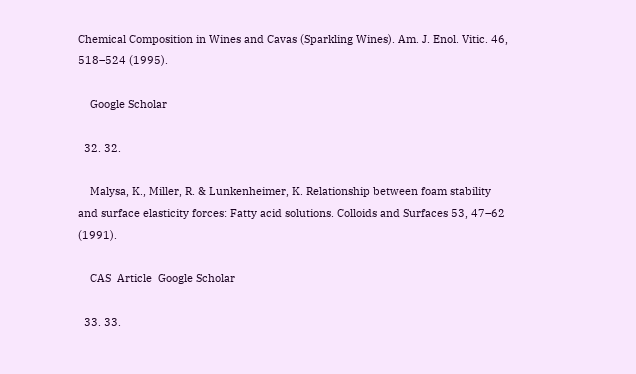Chemical Composition in Wines and Cavas (Sparkling Wines). Am. J. Enol. Vitic. 46, 518–524 (1995).

    Google Scholar

  32. 32.

    Malysa, K., Miller, R. & Lunkenheimer, K. Relationship between foam stability and surface elasticity forces: Fatty acid solutions. Colloids and Surfaces 53, 47–62 (1991).

    CAS  Article  Google Scholar

  33. 33.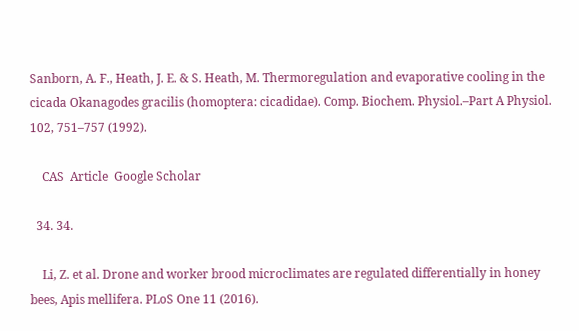Sanborn, A. F., Heath, J. E. & S. Heath, M. Thermoregulation and evaporative cooling in the cicada Okanagodes gracilis (homoptera: cicadidae). Comp. Biochem. Physiol.–Part A Physiol. 102, 751–757 (1992).

    CAS  Article  Google Scholar

  34. 34.

    Li, Z. et al. Drone and worker brood microclimates are regulated differentially in honey bees, Apis mellifera. PLoS One 11 (2016).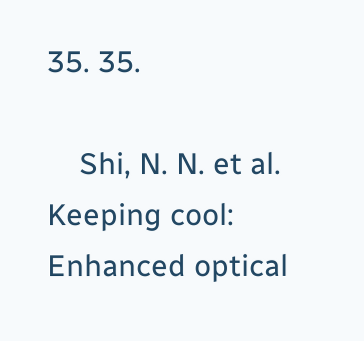35. 35.

    Shi, N. N. et al. Keeping cool: Enhanced optical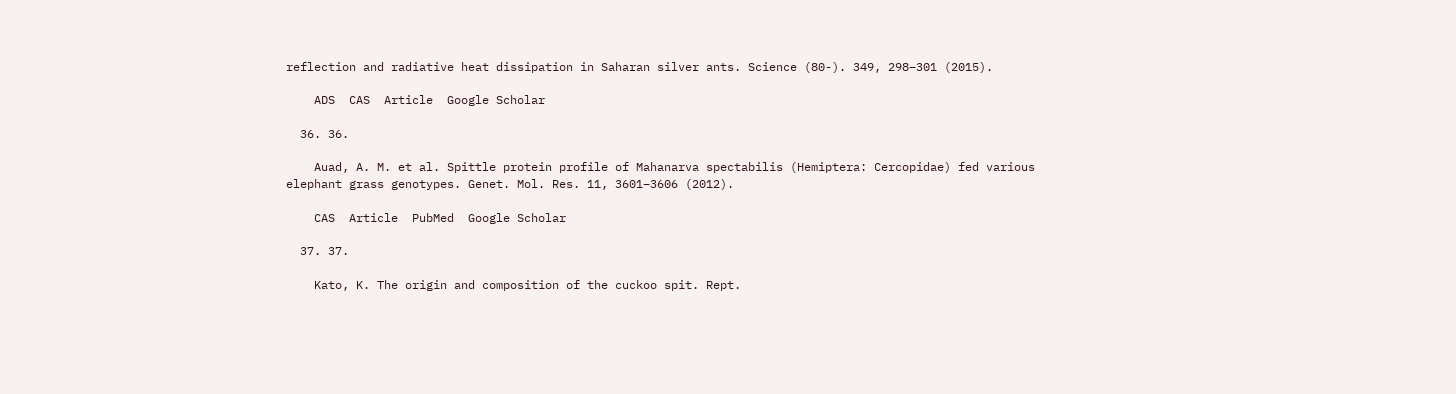reflection and radiative heat dissipation in Saharan silver ants. Science (80-). 349, 298–301 (2015).

    ADS  CAS  Article  Google Scholar

  36. 36.

    Auad, A. M. et al. Spittle protein profile of Mahanarva spectabilis (Hemiptera: Cercopidae) fed various elephant grass genotypes. Genet. Mol. Res. 11, 3601–3606 (2012).

    CAS  Article  PubMed  Google Scholar

  37. 37.

    Kato, K. The origin and composition of the cuckoo spit. Rept.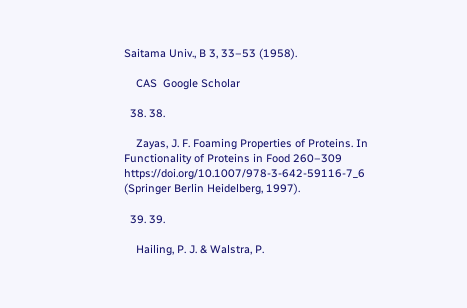Saitama Univ., B 3, 33–53 (1958).

    CAS  Google Scholar

  38. 38.

    Zayas, J. F. Foaming Properties of Proteins. In Functionality of Proteins in Food 260–309 https://doi.org/10.1007/978-3-642-59116-7_6 (Springer Berlin Heidelberg, 1997).

  39. 39.

    Hailing, P. J. & Walstra, P.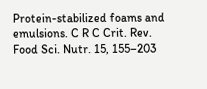Protein-stabilized foams and emulsions. C R C Crit. Rev. Food Sci. Nutr. 15, 155–203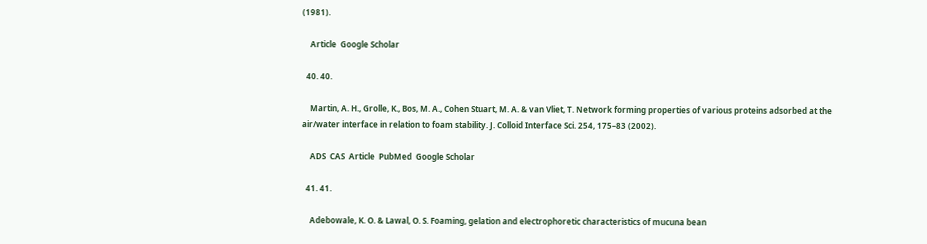(1981).

    Article  Google Scholar

  40. 40.

    Martin, A. H., Grolle, K., Bos, M. A., Cohen Stuart, M. A. & van Vliet, T. Network forming properties of various proteins adsorbed at the air/water interface in relation to foam stability. J. Colloid Interface Sci. 254, 175–83 (2002).

    ADS  CAS  Article  PubMed  Google Scholar

  41. 41.

    Adebowale, K. O. & Lawal, O. S. Foaming, gelation and electrophoretic characteristics of mucuna bean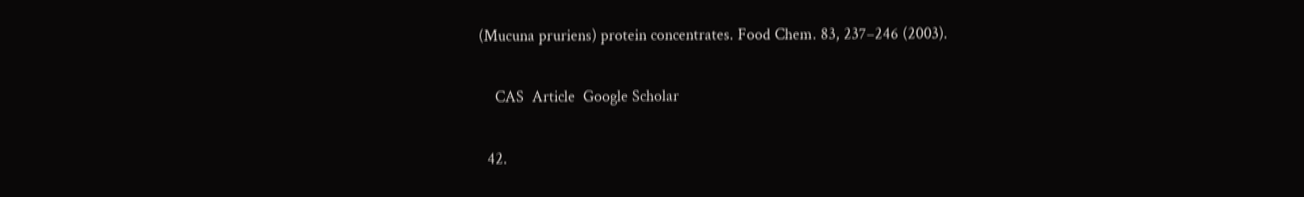(Mucuna pruriens) protein concentrates. Food Chem. 83, 237–246 (2003).

    CAS  Article  Google Scholar

  42.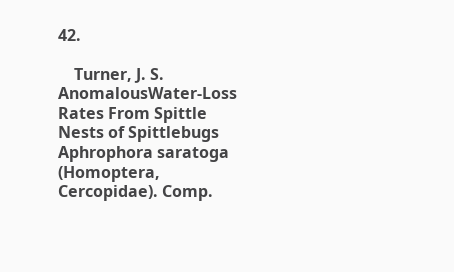42.

    Turner, J. S. AnomalousWater-Loss Rates From Spittle Nests of Spittlebugs Aphrophora saratoga (Homoptera, Cercopidae). Comp.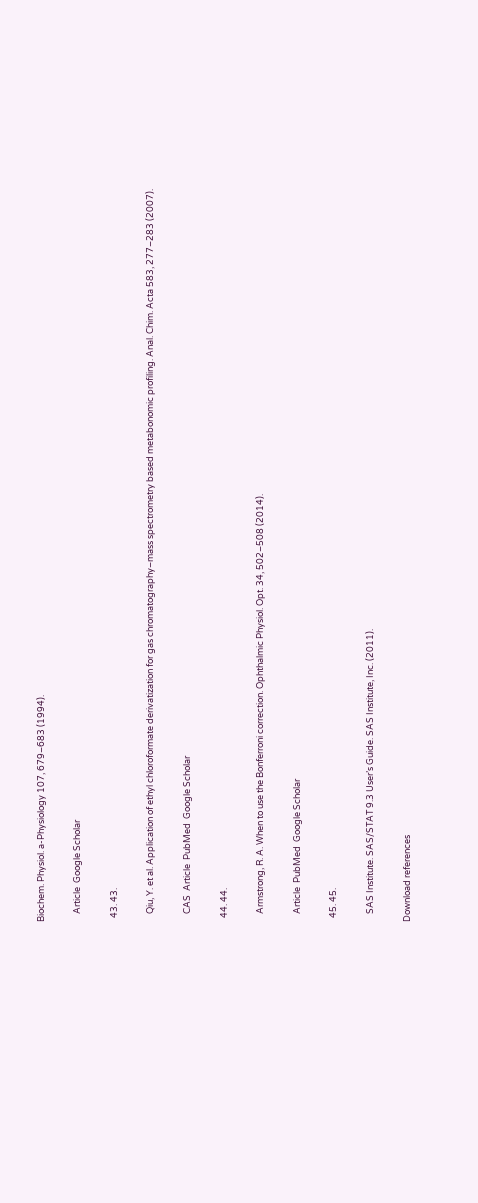Biochem. Physiol. a-Physiology 107, 679–683 (1994).

    Article  Google Scholar

  43. 43.

    Qiu, Y. et al. Application of ethyl chloroformate derivatization for gas chromatography–mass spectrometry based metabonomic profiling. Anal. Chim. Acta 583, 277–283 (2007).

    CAS  Article  PubMed  Google Scholar

  44. 44.

    Armstrong, R. A. When to use the Bonferroni correction. Ophthalmic Physiol. Opt. 34, 502–508 (2014).

    Article  PubMed  Google Scholar

  45. 45.

    SAS Institute. SAS/STAT 9.3 User’s Guide. SAS Institute, Inc. (2011).

Download references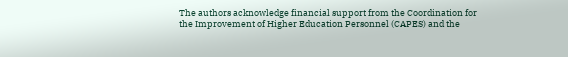The authors acknowledge financial support from the Coordination for the Improvement of Higher Education Personnel (CAPES) and the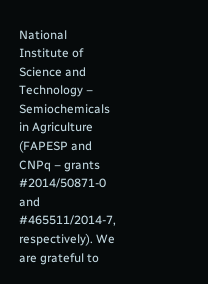National Institute of Science and Technology – Semiochemicals in Agriculture (FAPESP and CNPq – grants #2014/50871-0 and #465511/2014-7, respectively). We are grateful to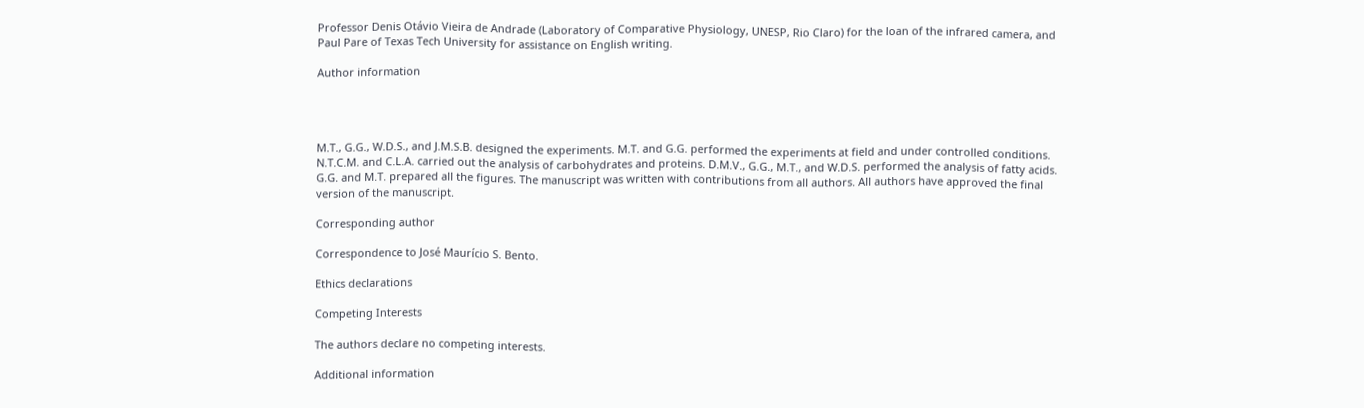Professor Denis Otávio Vieira de Andrade (Laboratory of Comparative Physiology, UNESP, Rio Claro) for the loan of the infrared camera, and Paul Pare of Texas Tech University for assistance on English writing.

Author information




M.T., G.G., W.D.S., and J.M.S.B. designed the experiments. M.T. and G.G. performed the experiments at field and under controlled conditions. N.T.C.M. and C.L.A. carried out the analysis of carbohydrates and proteins. D.M.V., G.G., M.T., and W.D.S. performed the analysis of fatty acids. G.G. and M.T. prepared all the figures. The manuscript was written with contributions from all authors. All authors have approved the final version of the manuscript.

Corresponding author

Correspondence to José Maurício S. Bento.

Ethics declarations

Competing Interests

The authors declare no competing interests.

Additional information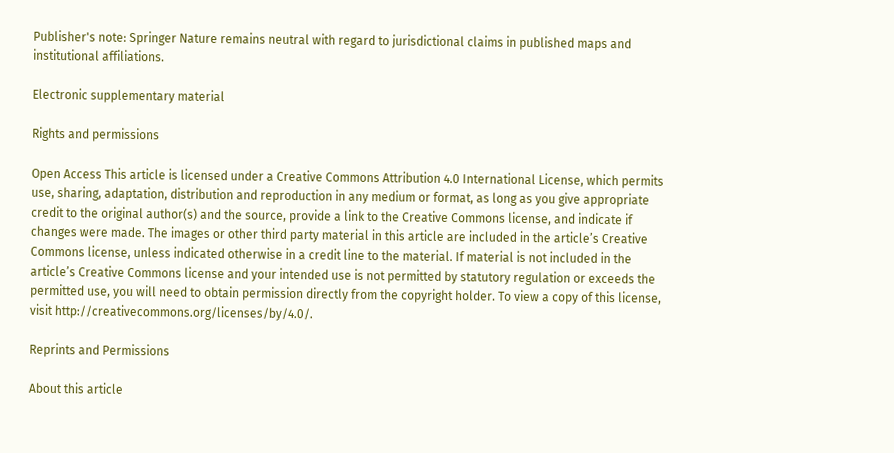Publisher's note: Springer Nature remains neutral with regard to jurisdictional claims in published maps and institutional affiliations.

Electronic supplementary material

Rights and permissions

Open Access This article is licensed under a Creative Commons Attribution 4.0 International License, which permits use, sharing, adaptation, distribution and reproduction in any medium or format, as long as you give appropriate credit to the original author(s) and the source, provide a link to the Creative Commons license, and indicate if changes were made. The images or other third party material in this article are included in the article’s Creative Commons license, unless indicated otherwise in a credit line to the material. If material is not included in the article’s Creative Commons license and your intended use is not permitted by statutory regulation or exceeds the permitted use, you will need to obtain permission directly from the copyright holder. To view a copy of this license, visit http://creativecommons.org/licenses/by/4.0/.

Reprints and Permissions

About this article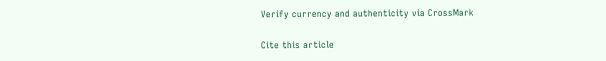Verify currency and authenticity via CrossMark

Cite this article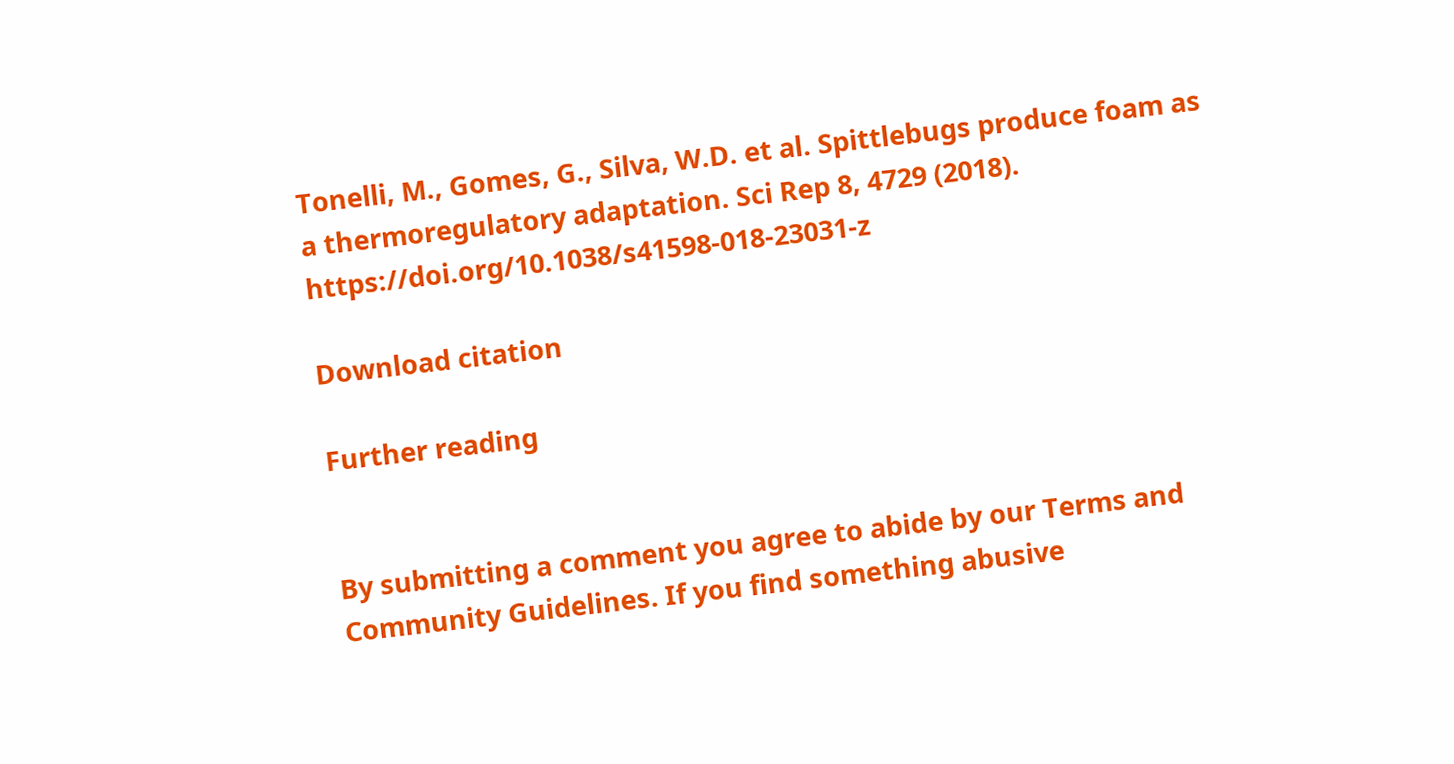Tonelli, M., Gomes, G., Silva, W.D. et al. Spittlebugs produce foam as a thermoregulatory adaptation. Sci Rep 8, 4729 (2018). https://doi.org/10.1038/s41598-018-23031-z

Download citation

Further reading


By submitting a comment you agree to abide by our Terms and Community Guidelines. If you find something abusive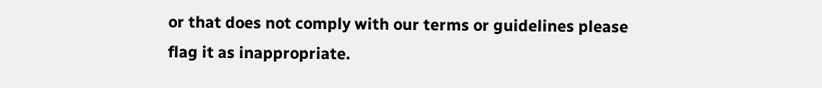or that does not comply with our terms or guidelines please flag it as inappropriate.